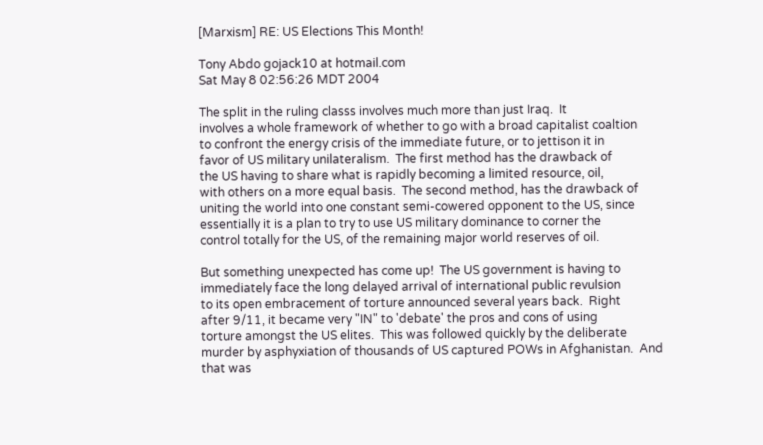[Marxism] RE: US Elections This Month!

Tony Abdo gojack10 at hotmail.com
Sat May 8 02:56:26 MDT 2004

The split in the ruling classs involves much more than just Iraq.  It
involves a whole framework of whether to go with a broad capitalist coaltion
to confront the energy crisis of the immediate future, or to jettison it in
favor of US military unilateralism.  The first method has the drawback of
the US having to share what is rapidly becoming a limited resource, oil,
with others on a more equal basis.  The second method, has the drawback of
uniting the world into one constant semi-cowered opponent to the US, since
essentially it is a plan to try to use US military dominance to corner the
control totally for the US, of the remaining major world reserves of oil.

But something unexpected has come up!  The US government is having to
immediately face the long delayed arrival of international public revulsion
to its open embracement of torture announced several years back.  Right
after 9/11, it became very "IN" to 'debate' the pros and cons of using
torture amongst the US elites.  This was followed quickly by the deliberate
murder by asphyxiation of thousands of US captured POWs in Afghanistan.  And
that was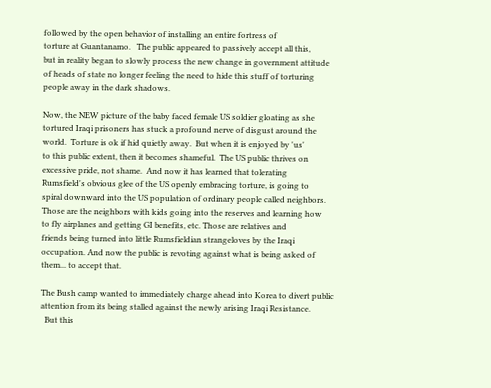followed by the open behavior of installing an entire fortress of
torture at Guantanamo.   The public appeared to passively accept all this,
but in reality began to slowly process the new change in government attitude
of heads of state no longer feeling the need to hide this stuff of torturing
people away in the dark shadows.

Now, the NEW picture of the baby faced female US soldier gloating as she
tortured Iraqi prisoners has stuck a profound nerve of disgust around the
world.  Torture is ok if hid quietly away.  But when it is enjoyed by 'us'
to this public extent, then it becomes shameful.  The US public thrives on
excessive pride, not shame.  And now it has learned that tolerating
Rumsfield's obvious glee of the US openly embracing torture, is going to
spiral downward into the US population of ordinary people called neighbors.
Those are the neighbors with kids going into the reserves and learning how
to fly airplanes and getting GI benefits, etc. Those are relatives and
friends being turned into little Rumsfieldian strangeloves by the Iraqi
occupation. And now the public is revoting against what is being asked of
them... to accept that.

The Bush camp wanted to immediately charge ahead into Korea to divert public
attention from its being stalled against the newly arising Iraqi Resistance.
  But this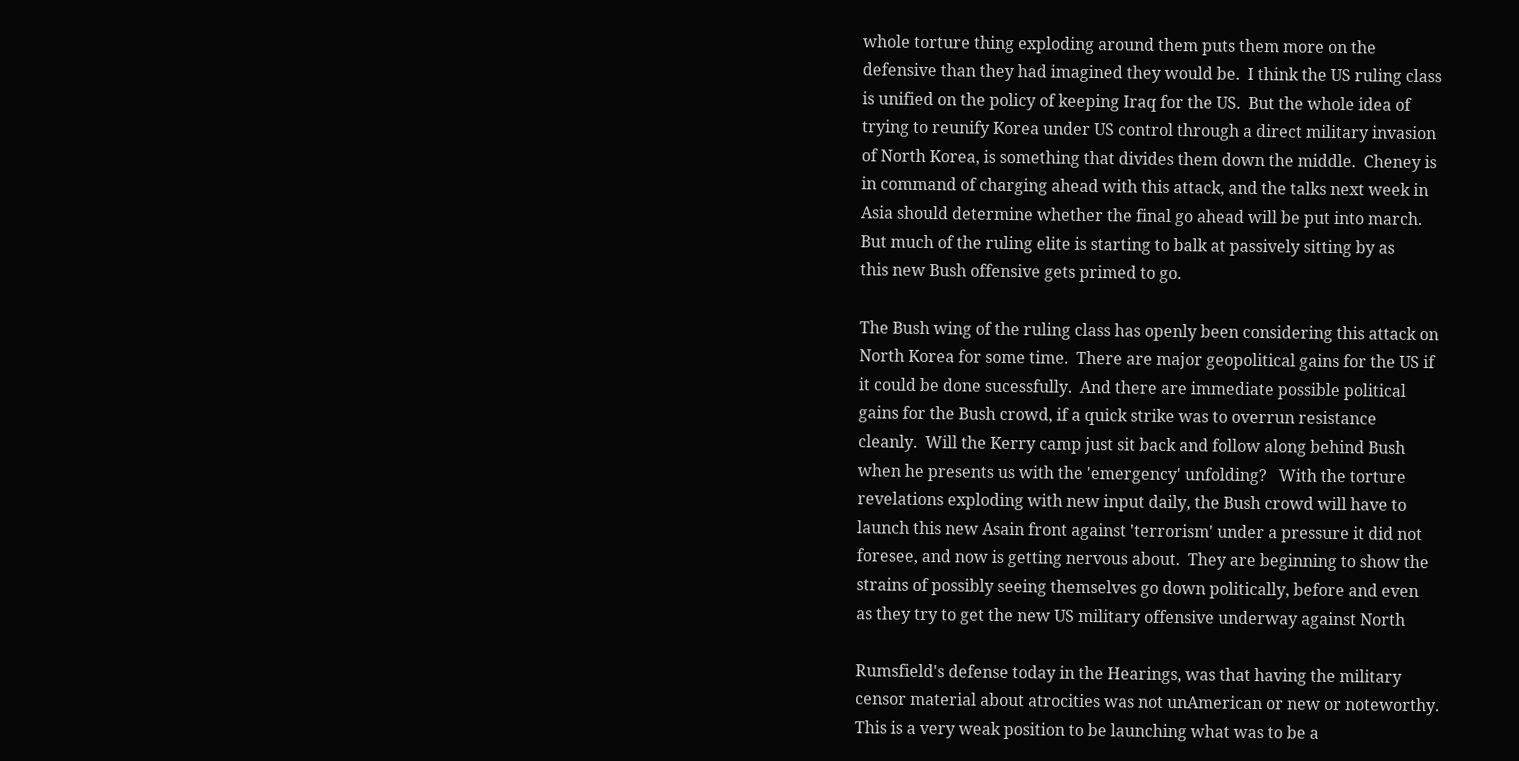whole torture thing exploding around them puts them more on the
defensive than they had imagined they would be.  I think the US ruling class
is unified on the policy of keeping Iraq for the US.  But the whole idea of
trying to reunify Korea under US control through a direct military invasion
of North Korea, is something that divides them down the middle.  Cheney is
in command of charging ahead with this attack, and the talks next week in
Asia should determine whether the final go ahead will be put into march.
But much of the ruling elite is starting to balk at passively sitting by as
this new Bush offensive gets primed to go.

The Bush wing of the ruling class has openly been considering this attack on
North Korea for some time.  There are major geopolitical gains for the US if
it could be done sucessfully.  And there are immediate possible political
gains for the Bush crowd, if a quick strike was to overrun resistance
cleanly.  Will the Kerry camp just sit back and follow along behind Bush
when he presents us with the 'emergency' unfolding?   With the torture
revelations exploding with new input daily, the Bush crowd will have to
launch this new Asain front against 'terrorism' under a pressure it did not
foresee, and now is getting nervous about.  They are beginning to show the
strains of possibly seeing themselves go down politically, before and even
as they try to get the new US military offensive underway against North

Rumsfield's defense today in the Hearings, was that having the military
censor material about atrocities was not unAmerican or new or noteworthy.
This is a very weak position to be launching what was to be a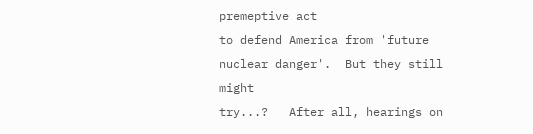premeptive act
to defend America from 'future nuclear danger'.  But they still might
try...?   After all, hearings on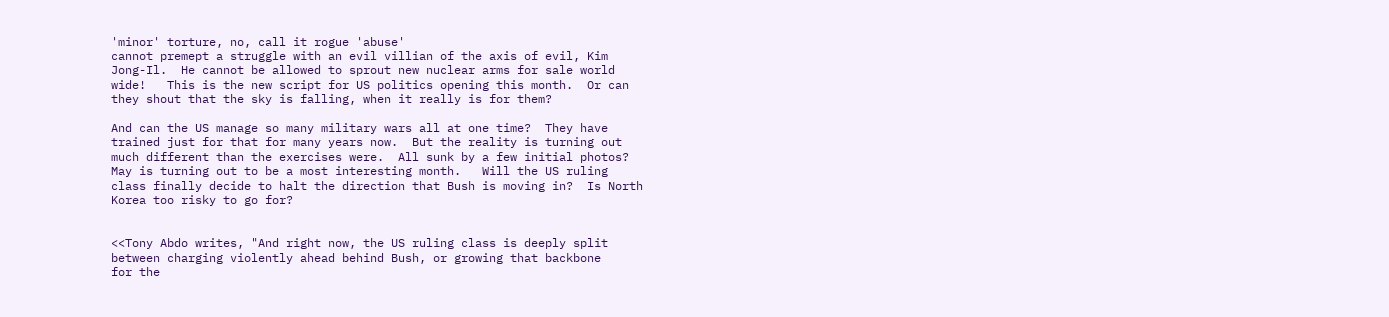'minor' torture, no, call it rogue 'abuse'
cannot premept a struggle with an evil villian of the axis of evil, Kim
Jong-Il.  He cannot be allowed to sprout new nuclear arms for sale world
wide!   This is the new script for US politics opening this month.  Or can
they shout that the sky is falling, when it really is for them?

And can the US manage so many military wars all at one time?  They have
trained just for that for many years now.  But the reality is turning out
much different than the exercises were.  All sunk by a few initial photos?
May is turning out to be a most interesting month.   Will the US ruling
class finally decide to halt the direction that Bush is moving in?  Is North
Korea too risky to go for?


<<Tony Abdo writes, "And right now, the US ruling class is deeply split
between charging violently ahead behind Bush, or growing that backbone
for the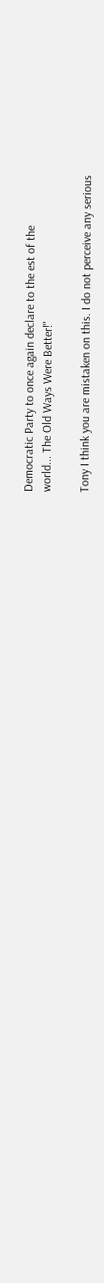Democratic Party to once again declare to the est of the
world... The Old Ways Were Better!"

Tony I think you are mistaken on this. I do not perceive any serious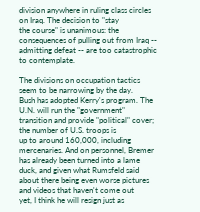division anywhere in ruling class circles on Iraq. The decision to "stay
the course" is unanimous: the consequences of pulling out from Iraq --
admitting defeat -- are too catastrophic to contemplate.

The divisions on occupation tactics seem to be narrowing by the day.
Bush has adopted Kerry's program. The U.N. will run the "government"
transition and provide "political" cover; the number of U.S. troops is
up to around 160,000, including mercenaries. And on personnel, Bremer
has already been turned into a lame duck, and given what Rumsfeld said
about there being even worse pictures and videos that haven't come out
yet, I think he will resign just as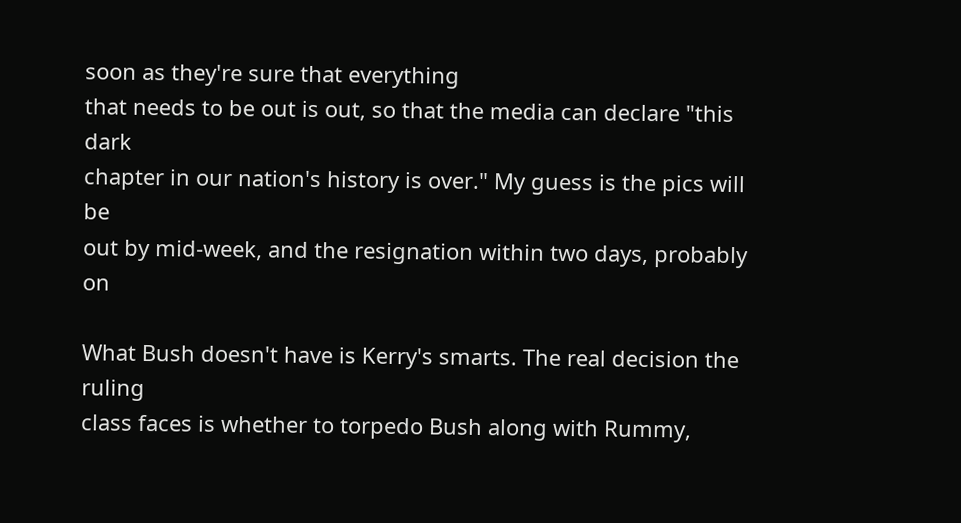soon as they're sure that everything
that needs to be out is out, so that the media can declare "this dark
chapter in our nation's history is over." My guess is the pics will be
out by mid-week, and the resignation within two days, probably on

What Bush doesn't have is Kerry's smarts. The real decision the ruling
class faces is whether to torpedo Bush along with Rummy,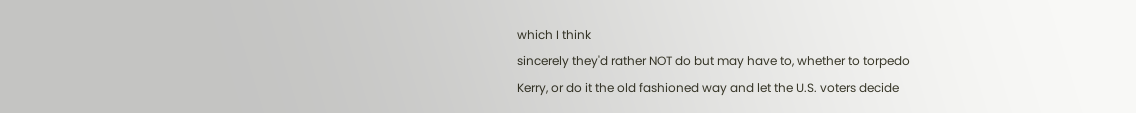which I think
sincerely they'd rather NOT do but may have to, whether to torpedo
Kerry, or do it the old fashioned way and let the U.S. voters decide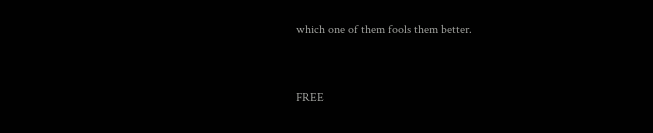which one of them fools them better.


FREE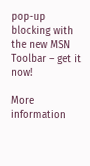pop-up blocking with the new MSN Toolbar – get it now!

More information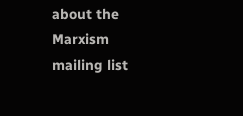about the Marxism mailing list